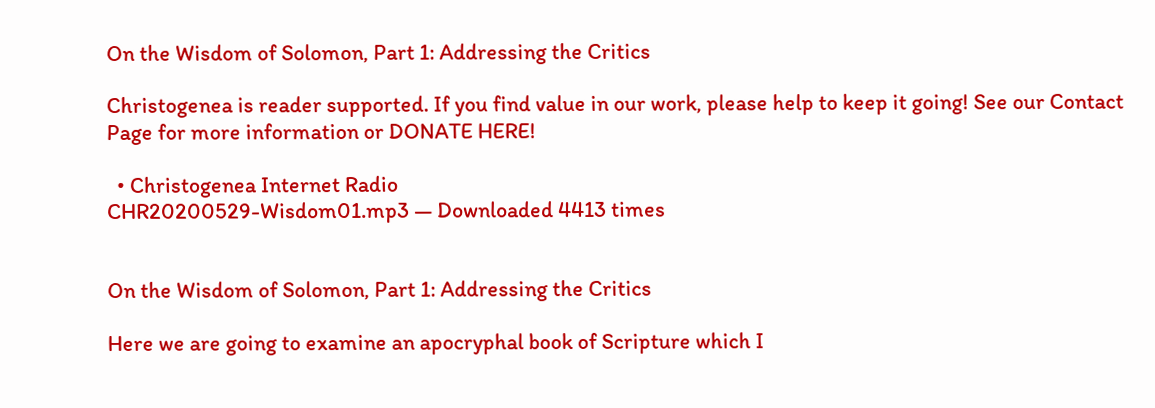On the Wisdom of Solomon, Part 1: Addressing the Critics

Christogenea is reader supported. If you find value in our work, please help to keep it going! See our Contact Page for more information or DONATE HERE!

  • Christogenea Internet Radio
CHR20200529-Wisdom01.mp3 — Downloaded 4413 times


On the Wisdom of Solomon, Part 1: Addressing the Critics

Here we are going to examine an apocryphal book of Scripture which I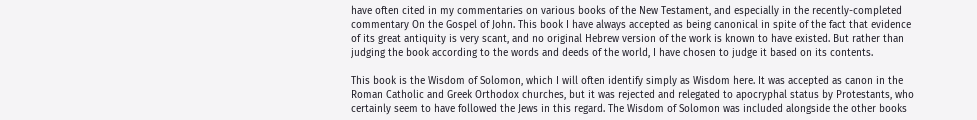have often cited in my commentaries on various books of the New Testament, and especially in the recently-completed commentary On the Gospel of John. This book I have always accepted as being canonical in spite of the fact that evidence of its great antiquity is very scant, and no original Hebrew version of the work is known to have existed. But rather than judging the book according to the words and deeds of the world, I have chosen to judge it based on its contents.

This book is the Wisdom of Solomon, which I will often identify simply as Wisdom here. It was accepted as canon in the Roman Catholic and Greek Orthodox churches, but it was rejected and relegated to apocryphal status by Protestants, who certainly seem to have followed the Jews in this regard. The Wisdom of Solomon was included alongside the other books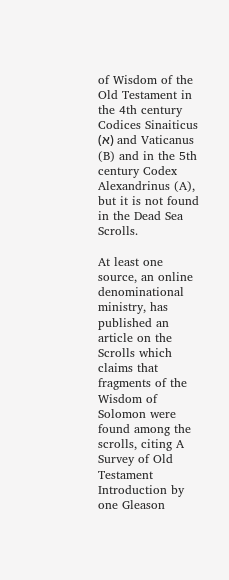of Wisdom of the Old Testament in the 4th century Codices Sinaiticus (א) and Vaticanus (B) and in the 5th century Codex Alexandrinus (A), but it is not found in the Dead Sea Scrolls.

At least one source, an online denominational ministry, has published an article on the Scrolls which claims that fragments of the Wisdom of Solomon were found among the scrolls, citing A Survey of Old Testament Introduction by one Gleason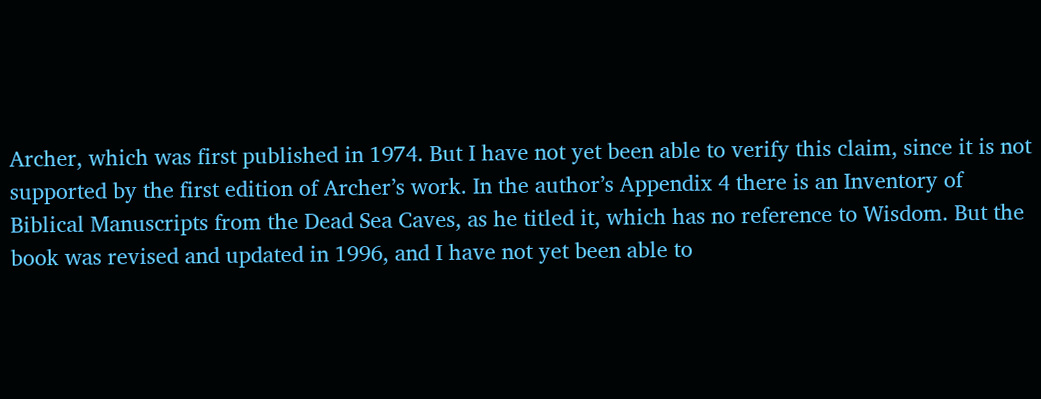Archer, which was first published in 1974. But I have not yet been able to verify this claim, since it is not supported by the first edition of Archer’s work. In the author’s Appendix 4 there is an Inventory of Biblical Manuscripts from the Dead Sea Caves, as he titled it, which has no reference to Wisdom. But the book was revised and updated in 1996, and I have not yet been able to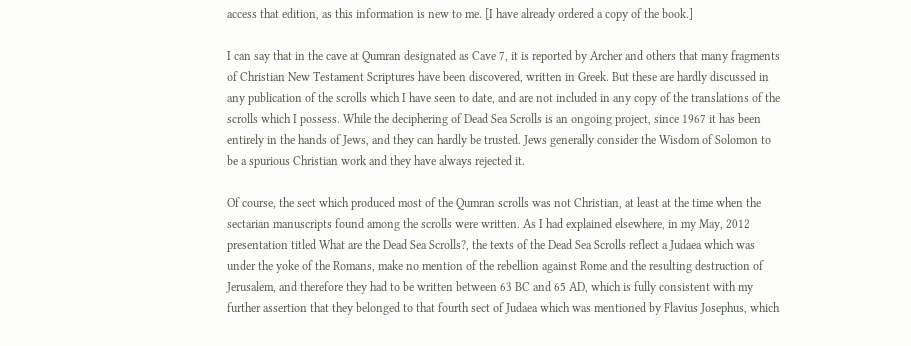access that edition, as this information is new to me. [I have already ordered a copy of the book.]

I can say that in the cave at Qumran designated as Cave 7, it is reported by Archer and others that many fragments of Christian New Testament Scriptures have been discovered, written in Greek. But these are hardly discussed in any publication of the scrolls which I have seen to date, and are not included in any copy of the translations of the scrolls which I possess. While the deciphering of Dead Sea Scrolls is an ongoing project, since 1967 it has been entirely in the hands of Jews, and they can hardly be trusted. Jews generally consider the Wisdom of Solomon to be a spurious Christian work and they have always rejected it.

Of course, the sect which produced most of the Qumran scrolls was not Christian, at least at the time when the sectarian manuscripts found among the scrolls were written. As I had explained elsewhere, in my May, 2012 presentation titled What are the Dead Sea Scrolls?, the texts of the Dead Sea Scrolls reflect a Judaea which was under the yoke of the Romans, make no mention of the rebellion against Rome and the resulting destruction of Jerusalem, and therefore they had to be written between 63 BC and 65 AD, which is fully consistent with my further assertion that they belonged to that fourth sect of Judaea which was mentioned by Flavius Josephus, which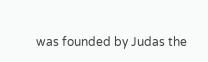was founded by Judas the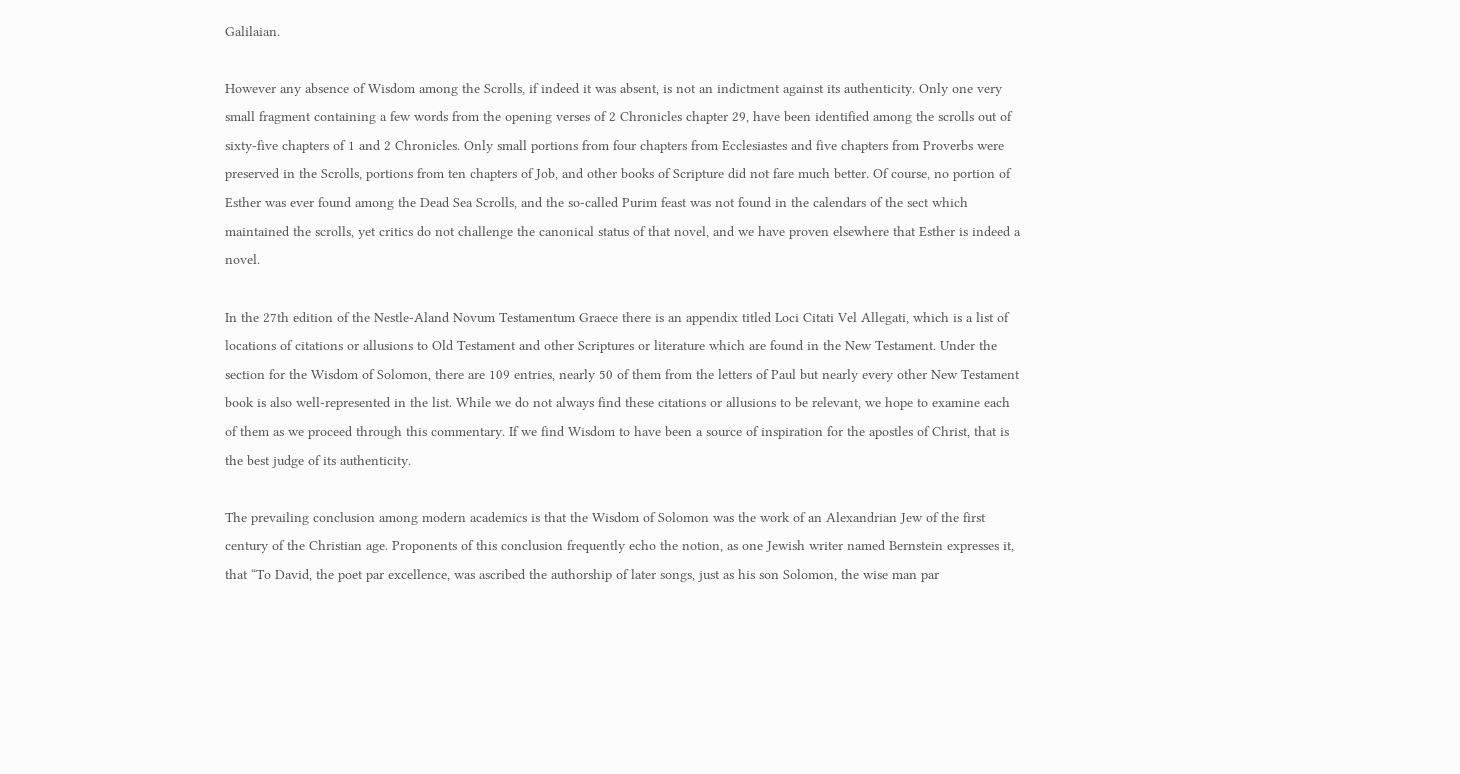Galilaian.

However any absence of Wisdom among the Scrolls, if indeed it was absent, is not an indictment against its authenticity. Only one very small fragment containing a few words from the opening verses of 2 Chronicles chapter 29, have been identified among the scrolls out of sixty-five chapters of 1 and 2 Chronicles. Only small portions from four chapters from Ecclesiastes and five chapters from Proverbs were preserved in the Scrolls, portions from ten chapters of Job, and other books of Scripture did not fare much better. Of course, no portion of Esther was ever found among the Dead Sea Scrolls, and the so-called Purim feast was not found in the calendars of the sect which maintained the scrolls, yet critics do not challenge the canonical status of that novel, and we have proven elsewhere that Esther is indeed a novel.

In the 27th edition of the Nestle-Aland Novum Testamentum Graece there is an appendix titled Loci Citati Vel Allegati, which is a list of locations of citations or allusions to Old Testament and other Scriptures or literature which are found in the New Testament. Under the section for the Wisdom of Solomon, there are 109 entries, nearly 50 of them from the letters of Paul but nearly every other New Testament book is also well-represented in the list. While we do not always find these citations or allusions to be relevant, we hope to examine each of them as we proceed through this commentary. If we find Wisdom to have been a source of inspiration for the apostles of Christ, that is the best judge of its authenticity.

The prevailing conclusion among modern academics is that the Wisdom of Solomon was the work of an Alexandrian Jew of the first century of the Christian age. Proponents of this conclusion frequently echo the notion, as one Jewish writer named Bernstein expresses it, that “To David, the poet par excellence, was ascribed the authorship of later songs, just as his son Solomon, the wise man par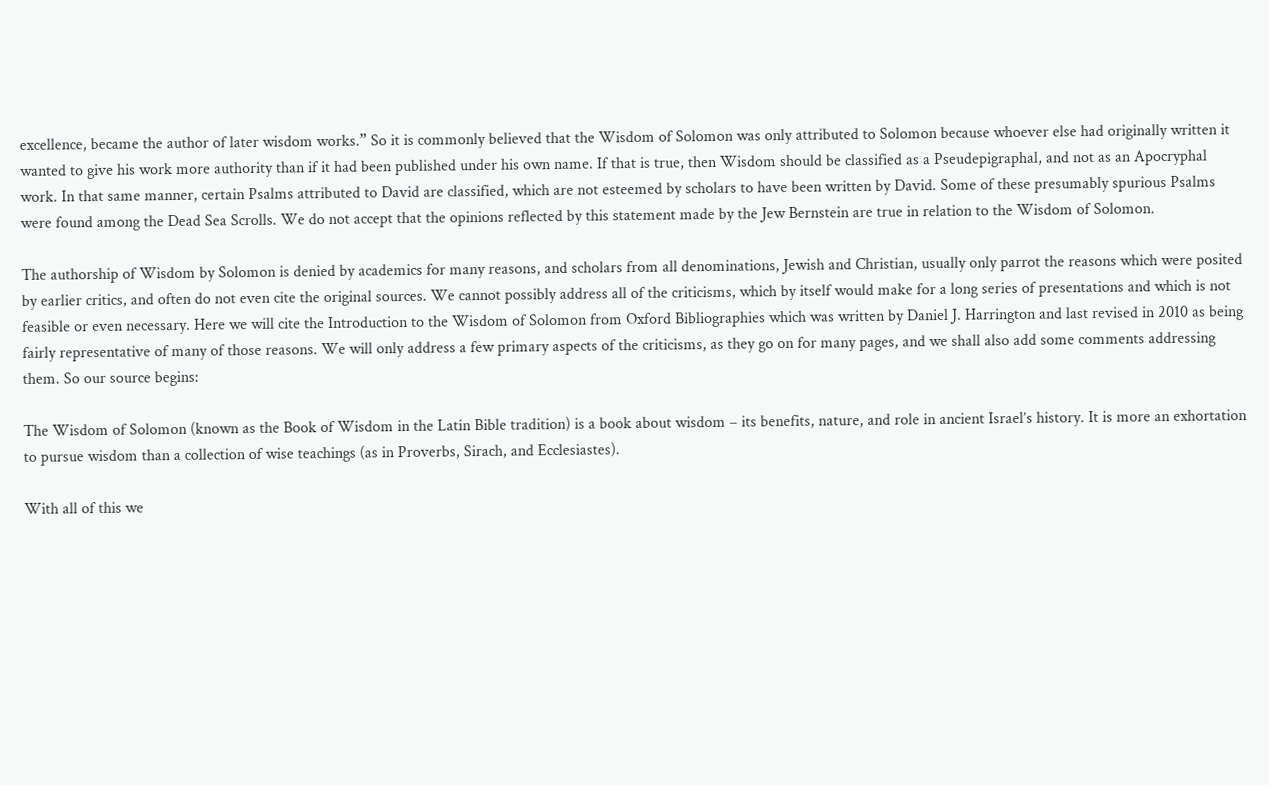excellence, became the author of later wisdom works.” So it is commonly believed that the Wisdom of Solomon was only attributed to Solomon because whoever else had originally written it wanted to give his work more authority than if it had been published under his own name. If that is true, then Wisdom should be classified as a Pseudepigraphal, and not as an Apocryphal work. In that same manner, certain Psalms attributed to David are classified, which are not esteemed by scholars to have been written by David. Some of these presumably spurious Psalms were found among the Dead Sea Scrolls. We do not accept that the opinions reflected by this statement made by the Jew Bernstein are true in relation to the Wisdom of Solomon.

The authorship of Wisdom by Solomon is denied by academics for many reasons, and scholars from all denominations, Jewish and Christian, usually only parrot the reasons which were posited by earlier critics, and often do not even cite the original sources. We cannot possibly address all of the criticisms, which by itself would make for a long series of presentations and which is not feasible or even necessary. Here we will cite the Introduction to the Wisdom of Solomon from Oxford Bibliographies which was written by Daniel J. Harrington and last revised in 2010 as being fairly representative of many of those reasons. We will only address a few primary aspects of the criticisms, as they go on for many pages, and we shall also add some comments addressing them. So our source begins:

The Wisdom of Solomon (known as the Book of Wisdom in the Latin Bible tradition) is a book about wisdom – its benefits, nature, and role in ancient Israel’s history. It is more an exhortation to pursue wisdom than a collection of wise teachings (as in Proverbs, Sirach, and Ecclesiastes).

With all of this we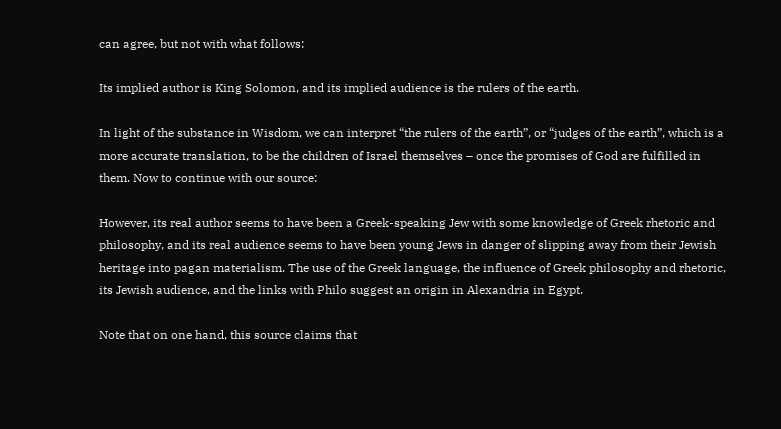can agree, but not with what follows:

Its implied author is King Solomon, and its implied audience is the rulers of the earth.

In light of the substance in Wisdom, we can interpret “the rulers of the earth”, or “judges of the earth”, which is a more accurate translation, to be the children of Israel themselves – once the promises of God are fulfilled in them. Now to continue with our source:

However, its real author seems to have been a Greek-speaking Jew with some knowledge of Greek rhetoric and philosophy, and its real audience seems to have been young Jews in danger of slipping away from their Jewish heritage into pagan materialism. The use of the Greek language, the influence of Greek philosophy and rhetoric, its Jewish audience, and the links with Philo suggest an origin in Alexandria in Egypt.

Note that on one hand, this source claims that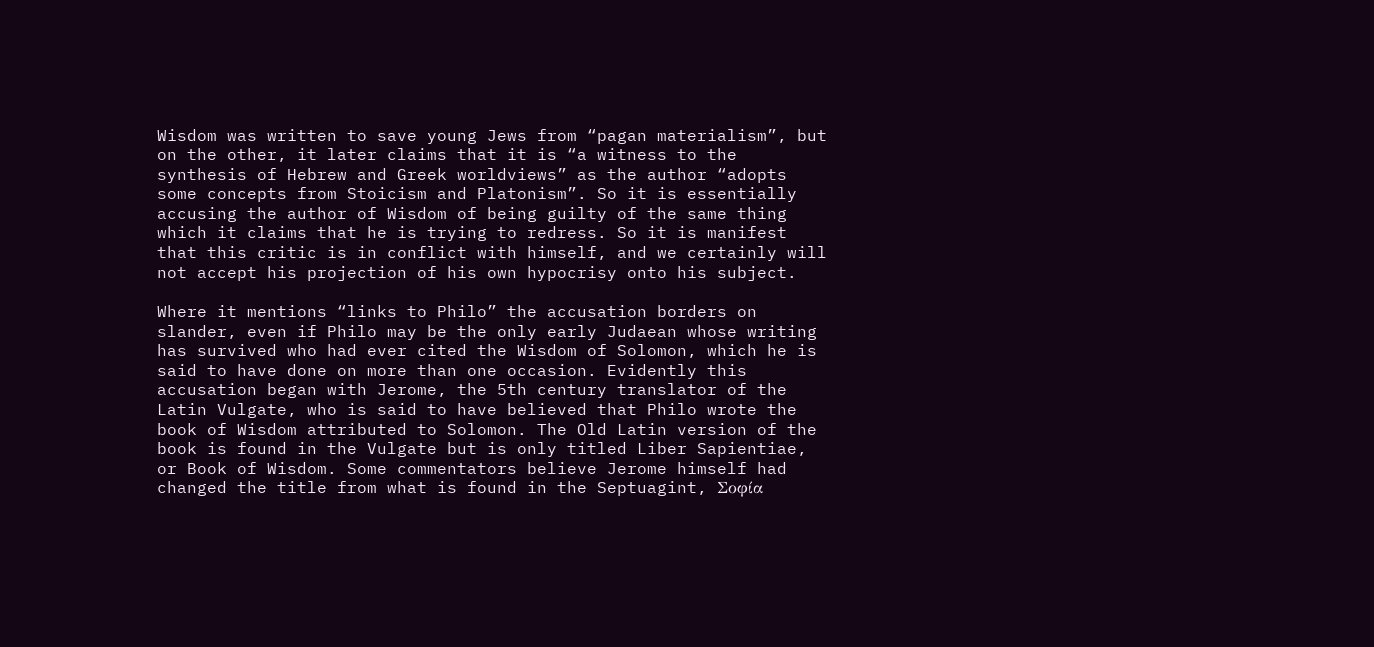Wisdom was written to save young Jews from “pagan materialism”, but on the other, it later claims that it is “a witness to the synthesis of Hebrew and Greek worldviews” as the author “adopts some concepts from Stoicism and Platonism”. So it is essentially accusing the author of Wisdom of being guilty of the same thing which it claims that he is trying to redress. So it is manifest that this critic is in conflict with himself, and we certainly will not accept his projection of his own hypocrisy onto his subject.

Where it mentions “links to Philo” the accusation borders on slander, even if Philo may be the only early Judaean whose writing has survived who had ever cited the Wisdom of Solomon, which he is said to have done on more than one occasion. Evidently this accusation began with Jerome, the 5th century translator of the Latin Vulgate, who is said to have believed that Philo wrote the book of Wisdom attributed to Solomon. The Old Latin version of the book is found in the Vulgate but is only titled Liber Sapientiae, or Book of Wisdom. Some commentators believe Jerome himself had changed the title from what is found in the Septuagint, Σοφία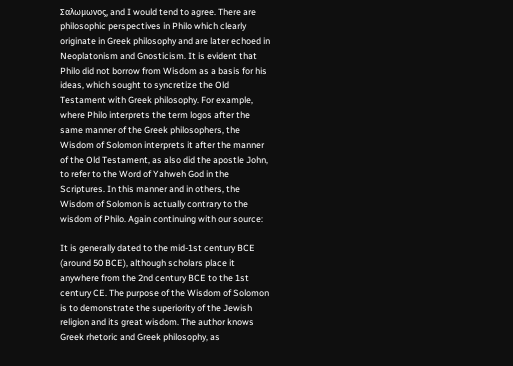Σαλωμωνος, and I would tend to agree. There are philosophic perspectives in Philo which clearly originate in Greek philosophy and are later echoed in Neoplatonism and Gnosticism. It is evident that Philo did not borrow from Wisdom as a basis for his ideas, which sought to syncretize the Old Testament with Greek philosophy. For example, where Philo interprets the term logos after the same manner of the Greek philosophers, the Wisdom of Solomon interprets it after the manner of the Old Testament, as also did the apostle John, to refer to the Word of Yahweh God in the Scriptures. In this manner and in others, the Wisdom of Solomon is actually contrary to the wisdom of Philo. Again continuing with our source:

It is generally dated to the mid-1st century BCE (around 50 BCE), although scholars place it anywhere from the 2nd century BCE to the 1st century CE. The purpose of the Wisdom of Solomon is to demonstrate the superiority of the Jewish religion and its great wisdom. The author knows Greek rhetoric and Greek philosophy, as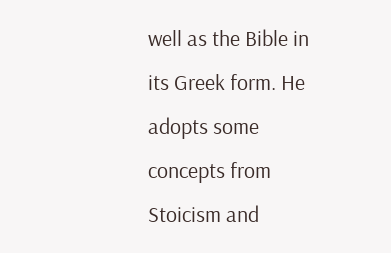well as the Bible in its Greek form. He adopts some concepts from Stoicism and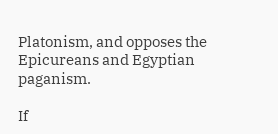Platonism, and opposes the Epicureans and Egyptian paganism.

If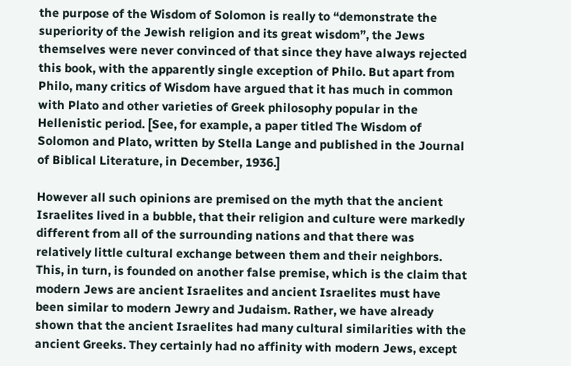the purpose of the Wisdom of Solomon is really to “demonstrate the superiority of the Jewish religion and its great wisdom”, the Jews themselves were never convinced of that since they have always rejected this book, with the apparently single exception of Philo. But apart from Philo, many critics of Wisdom have argued that it has much in common with Plato and other varieties of Greek philosophy popular in the Hellenistic period. [See, for example, a paper titled The Wisdom of Solomon and Plato, written by Stella Lange and published in the Journal of Biblical Literature, in December, 1936.]

However all such opinions are premised on the myth that the ancient Israelites lived in a bubble, that their religion and culture were markedly different from all of the surrounding nations and that there was relatively little cultural exchange between them and their neighbors. This, in turn, is founded on another false premise, which is the claim that modern Jews are ancient Israelites and ancient Israelites must have been similar to modern Jewry and Judaism. Rather, we have already shown that the ancient Israelites had many cultural similarities with the ancient Greeks. They certainly had no affinity with modern Jews, except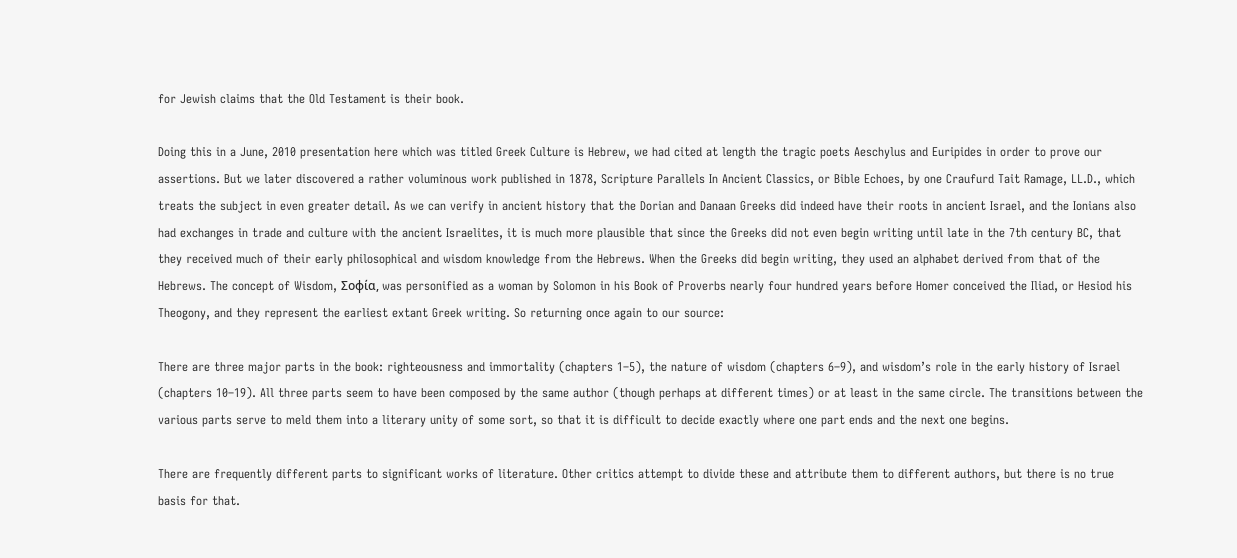for Jewish claims that the Old Testament is their book.

Doing this in a June, 2010 presentation here which was titled Greek Culture is Hebrew, we had cited at length the tragic poets Aeschylus and Euripides in order to prove our assertions. But we later discovered a rather voluminous work published in 1878, Scripture Parallels In Ancient Classics, or Bible Echoes, by one Craufurd Tait Ramage, LL.D., which treats the subject in even greater detail. As we can verify in ancient history that the Dorian and Danaan Greeks did indeed have their roots in ancient Israel, and the Ionians also had exchanges in trade and culture with the ancient Israelites, it is much more plausible that since the Greeks did not even begin writing until late in the 7th century BC, that they received much of their early philosophical and wisdom knowledge from the Hebrews. When the Greeks did begin writing, they used an alphabet derived from that of the Hebrews. The concept of Wisdom, Σοφία, was personified as a woman by Solomon in his Book of Proverbs nearly four hundred years before Homer conceived the Iliad, or Hesiod his Theogony, and they represent the earliest extant Greek writing. So returning once again to our source:

There are three major parts in the book: righteousness and immortality (chapters 1–5), the nature of wisdom (chapters 6–9), and wisdom’s role in the early history of Israel (chapters 10–19). All three parts seem to have been composed by the same author (though perhaps at different times) or at least in the same circle. The transitions between the various parts serve to meld them into a literary unity of some sort, so that it is difficult to decide exactly where one part ends and the next one begins.

There are frequently different parts to significant works of literature. Other critics attempt to divide these and attribute them to different authors, but there is no true basis for that.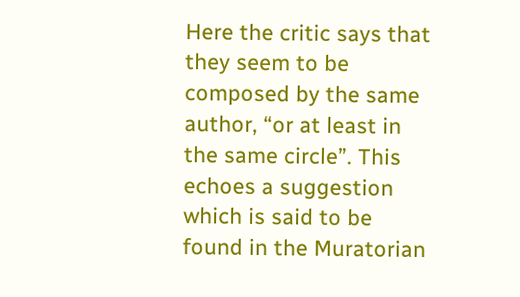Here the critic says that they seem to be composed by the same author, “or at least in the same circle”. This echoes a suggestion which is said to be found in the Muratorian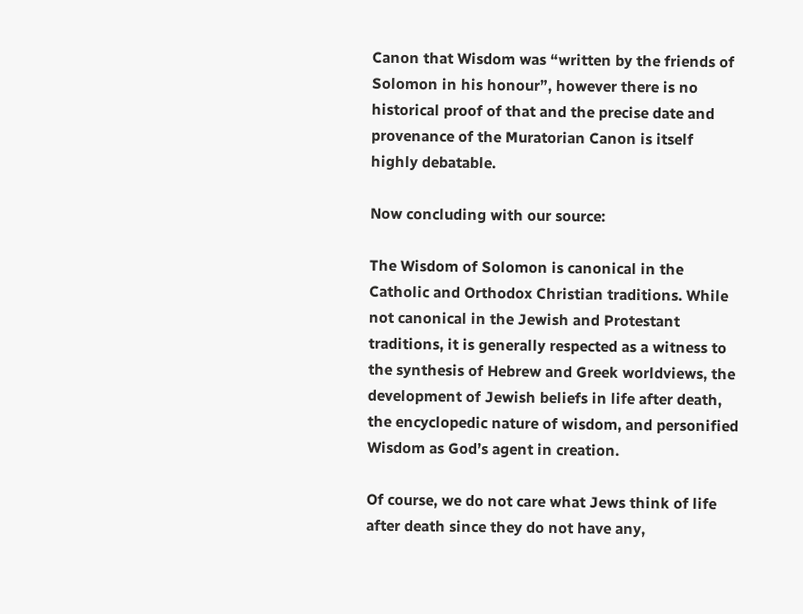Canon that Wisdom was “written by the friends of Solomon in his honour”, however there is no historical proof of that and the precise date and provenance of the Muratorian Canon is itself highly debatable.

Now concluding with our source:

The Wisdom of Solomon is canonical in the Catholic and Orthodox Christian traditions. While not canonical in the Jewish and Protestant traditions, it is generally respected as a witness to the synthesis of Hebrew and Greek worldviews, the development of Jewish beliefs in life after death, the encyclopedic nature of wisdom, and personified Wisdom as God’s agent in creation.

Of course, we do not care what Jews think of life after death since they do not have any,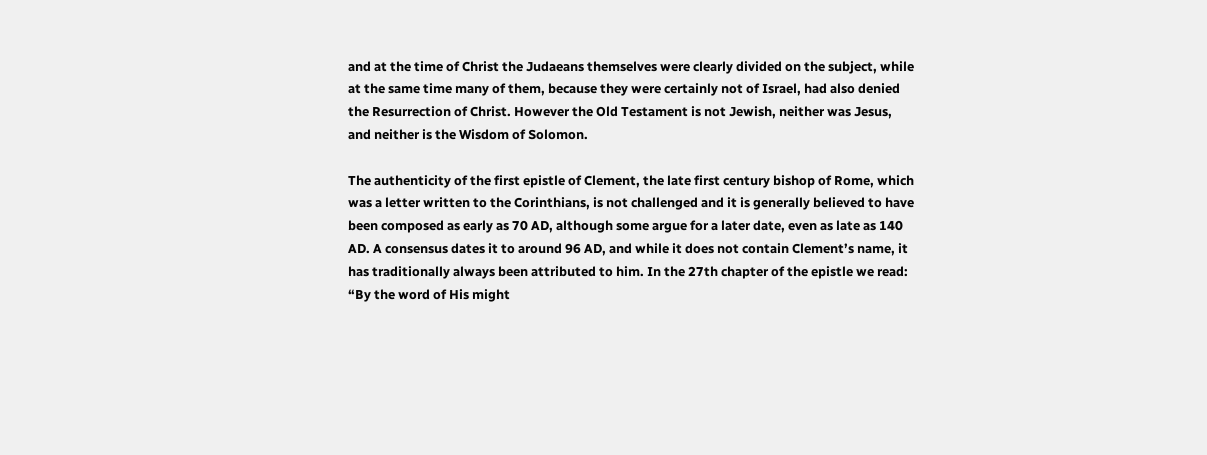and at the time of Christ the Judaeans themselves were clearly divided on the subject, while at the same time many of them, because they were certainly not of Israel, had also denied the Resurrection of Christ. However the Old Testament is not Jewish, neither was Jesus, and neither is the Wisdom of Solomon.

The authenticity of the first epistle of Clement, the late first century bishop of Rome, which was a letter written to the Corinthians, is not challenged and it is generally believed to have been composed as early as 70 AD, although some argue for a later date, even as late as 140 AD. A consensus dates it to around 96 AD, and while it does not contain Clement’s name, it has traditionally always been attributed to him. In the 27th chapter of the epistle we read: “By the word of His might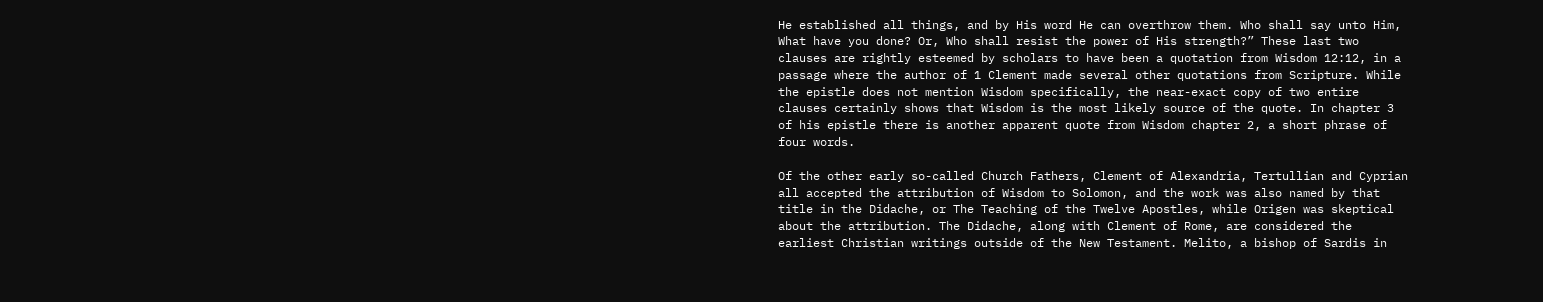He established all things, and by His word He can overthrow them. Who shall say unto Him, What have you done? Or, Who shall resist the power of His strength?” These last two clauses are rightly esteemed by scholars to have been a quotation from Wisdom 12:12, in a passage where the author of 1 Clement made several other quotations from Scripture. While the epistle does not mention Wisdom specifically, the near-exact copy of two entire clauses certainly shows that Wisdom is the most likely source of the quote. In chapter 3 of his epistle there is another apparent quote from Wisdom chapter 2, a short phrase of four words.

Of the other early so-called Church Fathers, Clement of Alexandria, Tertullian and Cyprian all accepted the attribution of Wisdom to Solomon, and the work was also named by that title in the Didache, or The Teaching of the Twelve Apostles, while Origen was skeptical about the attribution. The Didache, along with Clement of Rome, are considered the earliest Christian writings outside of the New Testament. Melito, a bishop of Sardis in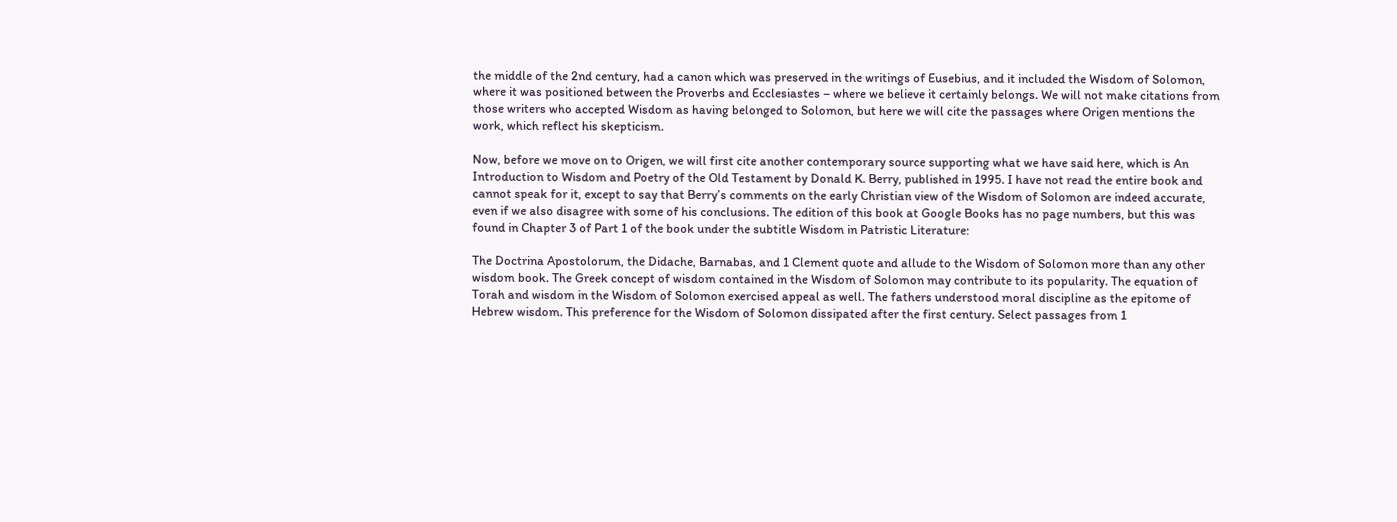the middle of the 2nd century, had a canon which was preserved in the writings of Eusebius, and it included the Wisdom of Solomon, where it was positioned between the Proverbs and Ecclesiastes – where we believe it certainly belongs. We will not make citations from those writers who accepted Wisdom as having belonged to Solomon, but here we will cite the passages where Origen mentions the work, which reflect his skepticism.

Now, before we move on to Origen, we will first cite another contemporary source supporting what we have said here, which is An Introduction to Wisdom and Poetry of the Old Testament by Donald K. Berry, published in 1995. I have not read the entire book and cannot speak for it, except to say that Berry’s comments on the early Christian view of the Wisdom of Solomon are indeed accurate, even if we also disagree with some of his conclusions. The edition of this book at Google Books has no page numbers, but this was found in Chapter 3 of Part 1 of the book under the subtitle Wisdom in Patristic Literature:

The Doctrina Apostolorum, the Didache, Barnabas, and 1 Clement quote and allude to the Wisdom of Solomon more than any other wisdom book. The Greek concept of wisdom contained in the Wisdom of Solomon may contribute to its popularity. The equation of Torah and wisdom in the Wisdom of Solomon exercised appeal as well. The fathers understood moral discipline as the epitome of Hebrew wisdom. This preference for the Wisdom of Solomon dissipated after the first century. Select passages from 1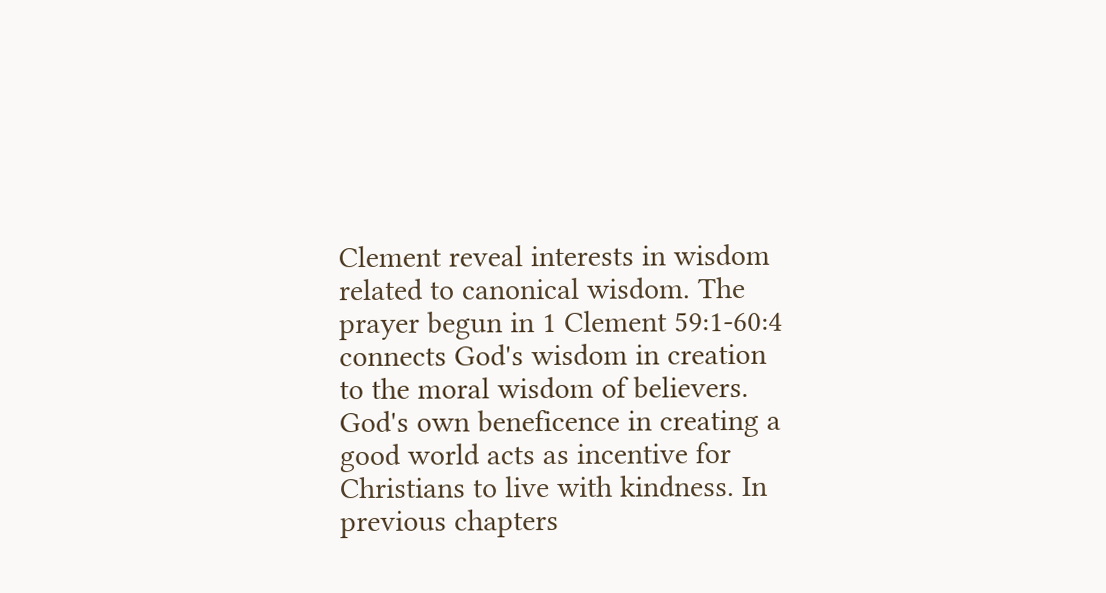Clement reveal interests in wisdom related to canonical wisdom. The prayer begun in 1 Clement 59:1-60:4 connects God's wisdom in creation to the moral wisdom of believers. God's own beneficence in creating a good world acts as incentive for Christians to live with kindness. In previous chapters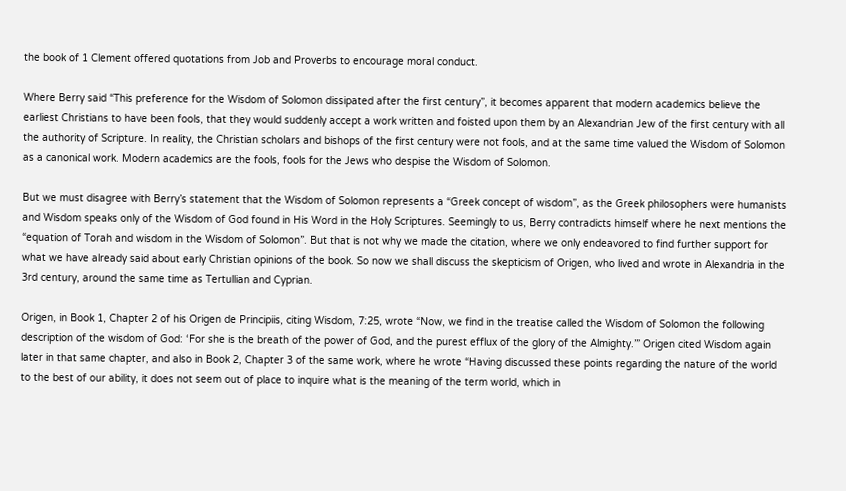the book of 1 Clement offered quotations from Job and Proverbs to encourage moral conduct.

Where Berry said “This preference for the Wisdom of Solomon dissipated after the first century”, it becomes apparent that modern academics believe the earliest Christians to have been fools, that they would suddenly accept a work written and foisted upon them by an Alexandrian Jew of the first century with all the authority of Scripture. In reality, the Christian scholars and bishops of the first century were not fools, and at the same time valued the Wisdom of Solomon as a canonical work. Modern academics are the fools, fools for the Jews who despise the Wisdom of Solomon.

But we must disagree with Berry’s statement that the Wisdom of Solomon represents a “Greek concept of wisdom”, as the Greek philosophers were humanists and Wisdom speaks only of the Wisdom of God found in His Word in the Holy Scriptures. Seemingly to us, Berry contradicts himself where he next mentions the “equation of Torah and wisdom in the Wisdom of Solomon”. But that is not why we made the citation, where we only endeavored to find further support for what we have already said about early Christian opinions of the book. So now we shall discuss the skepticism of Origen, who lived and wrote in Alexandria in the 3rd century, around the same time as Tertullian and Cyprian.

Origen, in Book 1, Chapter 2 of his Origen de Principiis, citing Wisdom, 7:25, wrote “Now, we find in the treatise called the Wisdom of Solomon the following description of the wisdom of God: ‘For she is the breath of the power of God, and the purest efflux of the glory of the Almighty.’” Origen cited Wisdom again later in that same chapter, and also in Book 2, Chapter 3 of the same work, where he wrote “Having discussed these points regarding the nature of the world to the best of our ability, it does not seem out of place to inquire what is the meaning of the term world, which in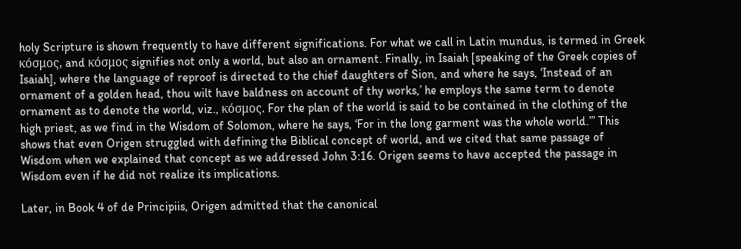holy Scripture is shown frequently to have different significations. For what we call in Latin mundus, is termed in Greek κόσμος, and κόσμος signifies not only a world, but also an ornament. Finally, in Isaiah [speaking of the Greek copies of Isaiah], where the language of reproof is directed to the chief daughters of Sion, and where he says, ‘Instead of an ornament of a golden head, thou wilt have baldness on account of thy works,’ he employs the same term to denote ornament as to denote the world, viz., κόσμος. For the plan of the world is said to be contained in the clothing of the high priest, as we find in the Wisdom of Solomon, where he says, ‘For in the long garment was the whole world.’” This shows that even Origen struggled with defining the Biblical concept of world, and we cited that same passage of Wisdom when we explained that concept as we addressed John 3:16. Origen seems to have accepted the passage in Wisdom even if he did not realize its implications.

Later, in Book 4 of de Principiis, Origen admitted that the canonical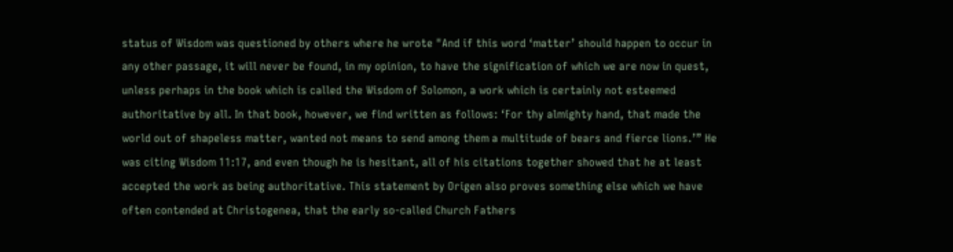status of Wisdom was questioned by others where he wrote "And if this word ‘matter’ should happen to occur in any other passage, it will never be found, in my opinion, to have the signification of which we are now in quest, unless perhaps in the book which is called the Wisdom of Solomon, a work which is certainly not esteemed authoritative by all. In that book, however, we find written as follows: ‘For thy almighty hand, that made the world out of shapeless matter, wanted not means to send among them a multitude of bears and fierce lions.’” He was citing Wisdom 11:17, and even though he is hesitant, all of his citations together showed that he at least accepted the work as being authoritative. This statement by Origen also proves something else which we have often contended at Christogenea, that the early so-called Church Fathers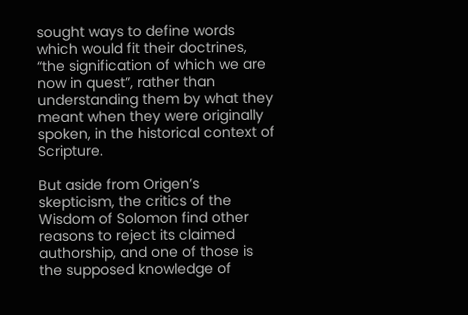sought ways to define words which would fit their doctrines, “the signification of which we are now in quest”, rather than understanding them by what they meant when they were originally spoken, in the historical context of Scripture.

But aside from Origen’s skepticism, the critics of the Wisdom of Solomon find other reasons to reject its claimed authorship, and one of those is the supposed knowledge of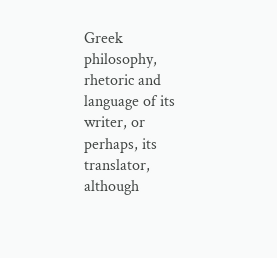Greek philosophy, rhetoric and language of its writer, or perhaps, its translator, although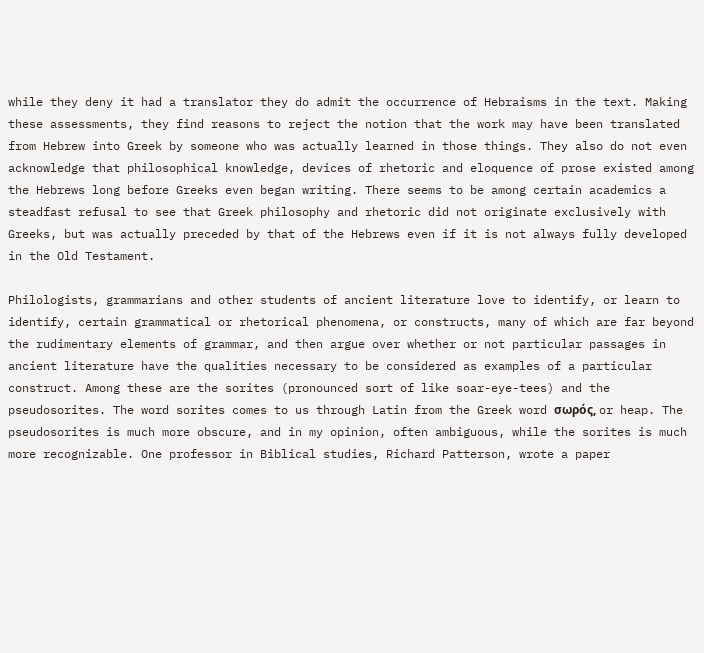while they deny it had a translator they do admit the occurrence of Hebraisms in the text. Making these assessments, they find reasons to reject the notion that the work may have been translated from Hebrew into Greek by someone who was actually learned in those things. They also do not even acknowledge that philosophical knowledge, devices of rhetoric and eloquence of prose existed among the Hebrews long before Greeks even began writing. There seems to be among certain academics a steadfast refusal to see that Greek philosophy and rhetoric did not originate exclusively with Greeks, but was actually preceded by that of the Hebrews even if it is not always fully developed in the Old Testament.

Philologists, grammarians and other students of ancient literature love to identify, or learn to identify, certain grammatical or rhetorical phenomena, or constructs, many of which are far beyond the rudimentary elements of grammar, and then argue over whether or not particular passages in ancient literature have the qualities necessary to be considered as examples of a particular construct. Among these are the sorites (pronounced sort of like soar-eye-tees) and the pseudosorites. The word sorites comes to us through Latin from the Greek word σωρός, or heap. The pseudosorites is much more obscure, and in my opinion, often ambiguous, while the sorites is much more recognizable. One professor in Biblical studies, Richard Patterson, wrote a paper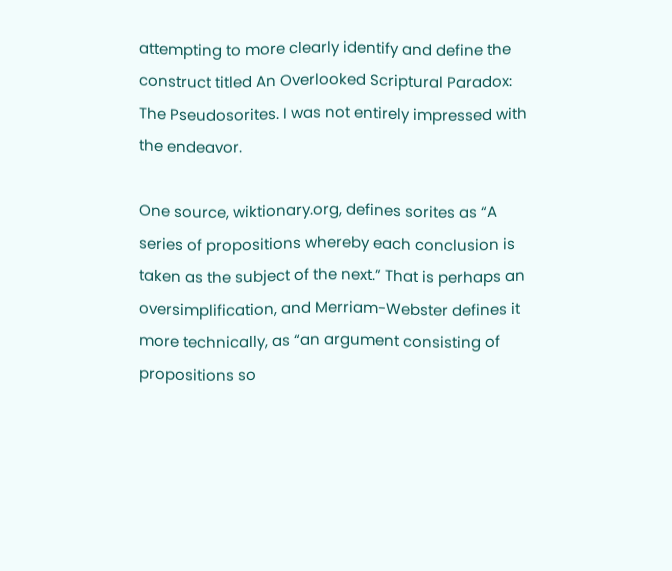attempting to more clearly identify and define the construct titled An Overlooked Scriptural Paradox: The Pseudosorites. I was not entirely impressed with the endeavor.

One source, wiktionary.org, defines sorites as “A series of propositions whereby each conclusion is taken as the subject of the next.” That is perhaps an oversimplification, and Merriam-Webster defines it more technically, as “an argument consisting of propositions so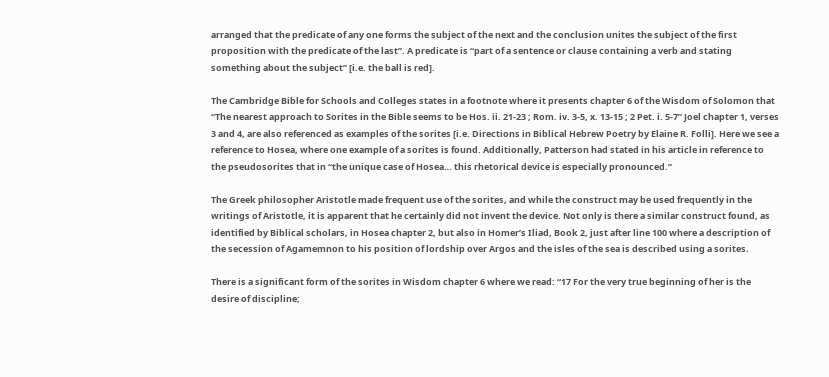arranged that the predicate of any one forms the subject of the next and the conclusion unites the subject of the first proposition with the predicate of the last”. A predicate is “part of a sentence or clause containing a verb and stating something about the subject” [i.e. the ball is red].

The Cambridge Bible for Schools and Colleges states in a footnote where it presents chapter 6 of the Wisdom of Solomon that “The nearest approach to Sorites in the Bible seems to be Hos. ii. 21-23 ; Rom. iv. 3-5, x. 13-15 ; 2 Pet. i. 5-7” Joel chapter 1, verses 3 and 4, are also referenced as examples of the sorites [i.e. Directions in Biblical Hebrew Poetry by Elaine R. Folli]. Here we see a reference to Hosea, where one example of a sorites is found. Additionally, Patterson had stated in his article in reference to the pseudosorites that in “the unique case of Hosea… this rhetorical device is especially pronounced.”

The Greek philosopher Aristotle made frequent use of the sorites, and while the construct may be used frequently in the writings of Aristotle, it is apparent that he certainly did not invent the device. Not only is there a similar construct found, as identified by Biblical scholars, in Hosea chapter 2, but also in Homer’s Iliad, Book 2, just after line 100 where a description of the secession of Agamemnon to his position of lordship over Argos and the isles of the sea is described using a sorites.

There is a significant form of the sorites in Wisdom chapter 6 where we read: “17 For the very true beginning of her is the desire of discipline;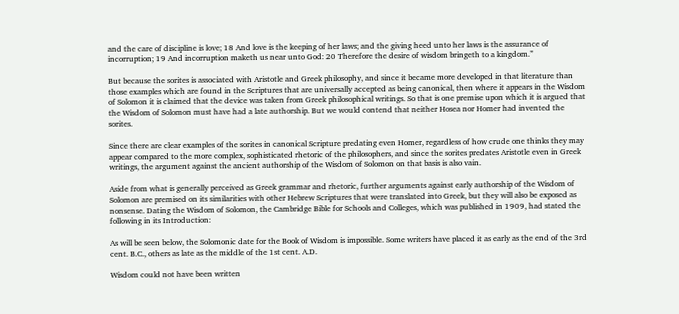and the care of discipline is love; 18 And love is the keeping of her laws; and the giving heed unto her laws is the assurance of incorruption; 19 And incorruption maketh us near unto God: 20 Therefore the desire of wisdom bringeth to a kingdom.”

But because the sorites is associated with Aristotle and Greek philosophy, and since it became more developed in that literature than those examples which are found in the Scriptures that are universally accepted as being canonical, then where it appears in the Wisdom of Solomon it is claimed that the device was taken from Greek philosophical writings. So that is one premise upon which it is argued that the Wisdom of Solomon must have had a late authorship. But we would contend that neither Hosea nor Homer had invented the sorites.

Since there are clear examples of the sorites in canonical Scripture predating even Homer, regardless of how crude one thinks they may appear compared to the more complex, sophisticated rhetoric of the philosophers, and since the sorites predates Aristotle even in Greek writings, the argument against the ancient authorship of the Wisdom of Solomon on that basis is also vain.

Aside from what is generally perceived as Greek grammar and rhetoric, further arguments against early authorship of the Wisdom of Solomon are premised on its similarities with other Hebrew Scriptures that were translated into Greek, but they will also be exposed as nonsense. Dating the Wisdom of Solomon, the Cambridge Bible for Schools and Colleges, which was published in 1909, had stated the following in its Introduction:

As will be seen below, the Solomonic date for the Book of Wisdom is impossible. Some writers have placed it as early as the end of the 3rd cent. B.C., others as late as the middle of the 1st cent. A.D.

Wisdom could not have been written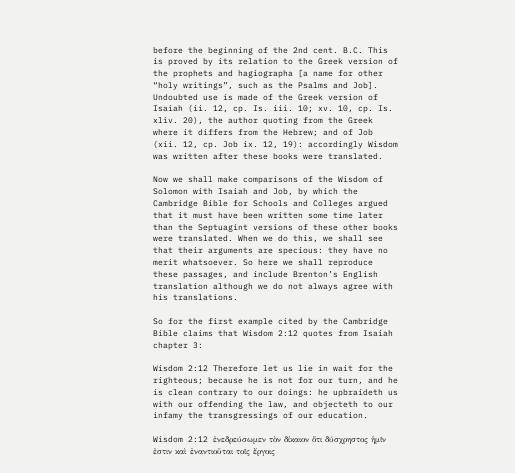before the beginning of the 2nd cent. B.C. This is proved by its relation to the Greek version of the prophets and hagiographa [a name for other “holy writings”, such as the Psalms and Job]. Undoubted use is made of the Greek version of Isaiah (ii. 12, cp. Is. iii. 10; xv. 10, cp. Is. xliv. 20), the author quoting from the Greek where it differs from the Hebrew; and of Job (xii. 12, cp. Job ix. 12, 19): accordingly Wisdom was written after these books were translated.

Now we shall make comparisons of the Wisdom of Solomon with Isaiah and Job, by which the Cambridge Bible for Schools and Colleges argued that it must have been written some time later than the Septuagint versions of these other books were translated. When we do this, we shall see that their arguments are specious: they have no merit whatsoever. So here we shall reproduce these passages, and include Brenton’s English translation although we do not always agree with his translations.

So for the first example cited by the Cambridge Bible claims that Wisdom 2:12 quotes from Isaiah chapter 3:

Wisdom 2:12 Therefore let us lie in wait for the righteous; because he is not for our turn, and he is clean contrary to our doings: he upbraideth us with our offending the law, and objecteth to our infamy the transgressings of our education.

Wisdom 2:12 ἐνεδρεύσωμεν τὸν δίκαιον ὅτι δύσχρηστος ἡμῖν ἐστιν καὶ ἐναντιοῦται τοῖς ἔργοις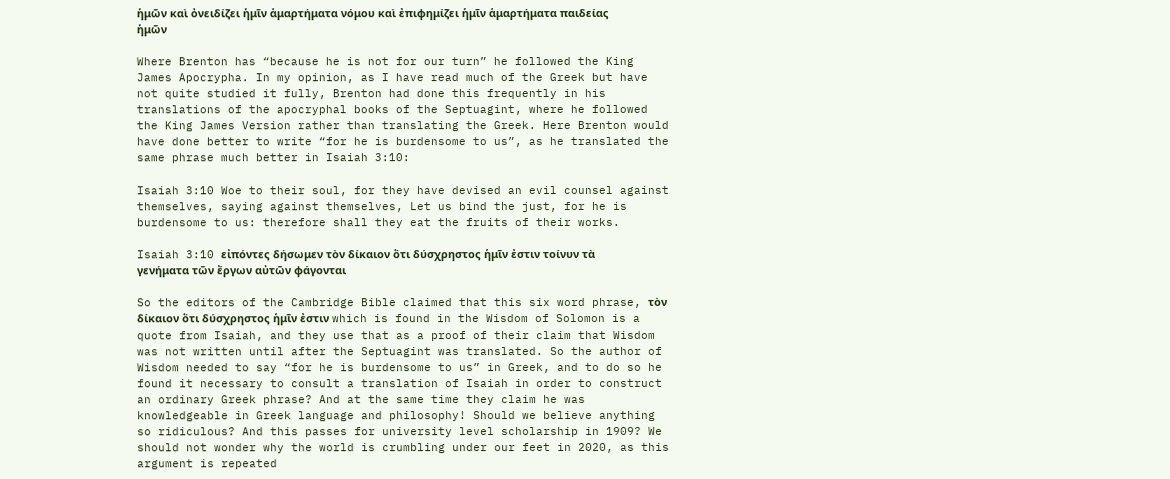ἡμῶν καὶ ὀνειδίζει ἡμῖν ἁμαρτήματα νόμου καὶ ἐπιφημίζει ἡμῖν ἁμαρτήματα παιδείας ἡμῶν

Where Brenton has “because he is not for our turn” he followed the King James Apocrypha. In my opinion, as I have read much of the Greek but have not quite studied it fully, Brenton had done this frequently in his translations of the apocryphal books of the Septuagint, where he followed the King James Version rather than translating the Greek. Here Brenton would have done better to write “for he is burdensome to us”, as he translated the same phrase much better in Isaiah 3:10:

Isaiah 3:10 Woe to their soul, for they have devised an evil counsel against themselves, saying against themselves, Let us bind the just, for he is burdensome to us: therefore shall they eat the fruits of their works.

Isaiah 3:10 εἰπόντες δήσωμεν τὸν δίκαιον ὅτι δύσχρηστος ἡμῖν ἐστιν τοίνυν τὰ γενήματα τῶν ἔργων αὐτῶν φάγονται

So the editors of the Cambridge Bible claimed that this six word phrase, τὸν δίκαιον ὅτι δύσχρηστος ἡμῖν ἐστιν which is found in the Wisdom of Solomon is a quote from Isaiah, and they use that as a proof of their claim that Wisdom was not written until after the Septuagint was translated. So the author of Wisdom needed to say “for he is burdensome to us” in Greek, and to do so he found it necessary to consult a translation of Isaiah in order to construct an ordinary Greek phrase? And at the same time they claim he was knowledgeable in Greek language and philosophy! Should we believe anything so ridiculous? And this passes for university level scholarship in 1909? We should not wonder why the world is crumbling under our feet in 2020, as this argument is repeated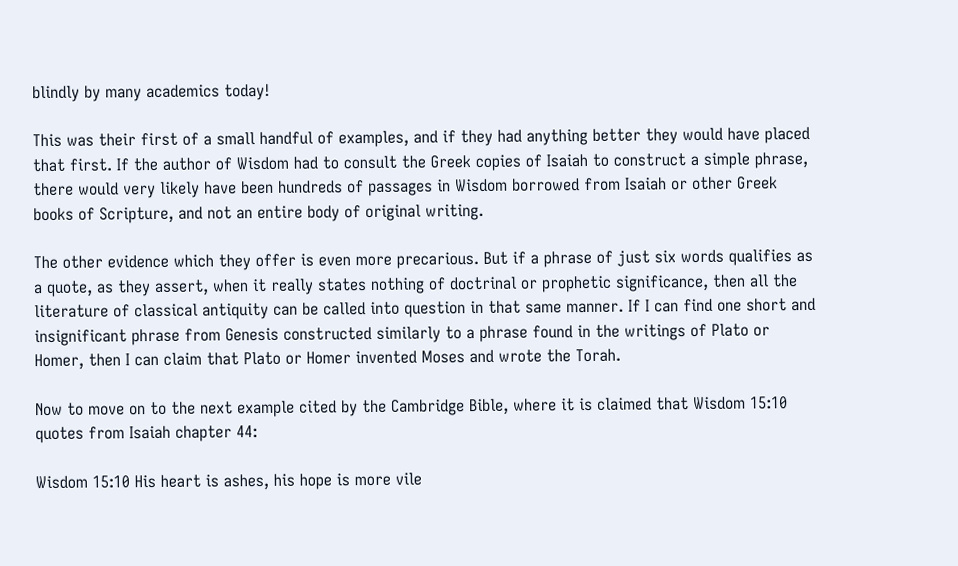blindly by many academics today!

This was their first of a small handful of examples, and if they had anything better they would have placed that first. If the author of Wisdom had to consult the Greek copies of Isaiah to construct a simple phrase, there would very likely have been hundreds of passages in Wisdom borrowed from Isaiah or other Greek books of Scripture, and not an entire body of original writing.

The other evidence which they offer is even more precarious. But if a phrase of just six words qualifies as a quote, as they assert, when it really states nothing of doctrinal or prophetic significance, then all the literature of classical antiquity can be called into question in that same manner. If I can find one short and insignificant phrase from Genesis constructed similarly to a phrase found in the writings of Plato or Homer, then I can claim that Plato or Homer invented Moses and wrote the Torah.

Now to move on to the next example cited by the Cambridge Bible, where it is claimed that Wisdom 15:10 quotes from Isaiah chapter 44:

Wisdom 15:10 His heart is ashes, his hope is more vile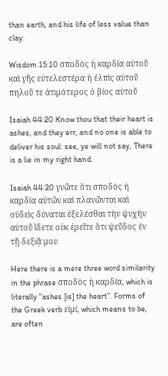than earth, and his life of less value than clay:

Wisdom 15:10 σποδὸς ἡ καρδία αὐτοῦ καὶ γῆς εὐτελεστέρα ἡ ἐλπὶς αὐτοῦ πηλοῦ τε ἀτιμότερος ὁ βίος αὐτοῦ

Isaiah 44:20 Know thou that their heart is ashes, and they err, and no one is able to deliver his soul: see, ye will not say, There is a lie in my right hand.

Isaiah 44:20 γνῶτε ὅτι σποδὸς ἡ καρδία αὐτῶν καὶ πλανῶνται καὶ οὐδεὶς δύναται ἐξελέσθαι τὴν ψυχὴν αὐτοῦ ἴδετε οὐκ ἐρεῖτε ὅτι ψεῦδος ἐν τῇ δεξιᾷ μου

Here there is a mere three word similarity in the phrase σποδὸς ἡ καρδία, which is literally “ashes [is] the heart”. Forms of the Greek verb εἰμί, which means to be, are often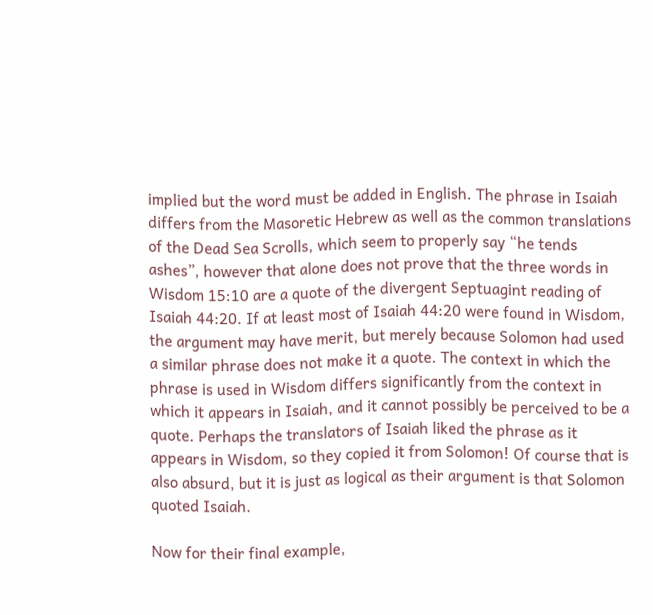implied but the word must be added in English. The phrase in Isaiah differs from the Masoretic Hebrew as well as the common translations of the Dead Sea Scrolls, which seem to properly say “he tends ashes”, however that alone does not prove that the three words in Wisdom 15:10 are a quote of the divergent Septuagint reading of Isaiah 44:20. If at least most of Isaiah 44:20 were found in Wisdom, the argument may have merit, but merely because Solomon had used a similar phrase does not make it a quote. The context in which the phrase is used in Wisdom differs significantly from the context in which it appears in Isaiah, and it cannot possibly be perceived to be a quote. Perhaps the translators of Isaiah liked the phrase as it appears in Wisdom, so they copied it from Solomon! Of course that is also absurd, but it is just as logical as their argument is that Solomon quoted Isaiah.

Now for their final example,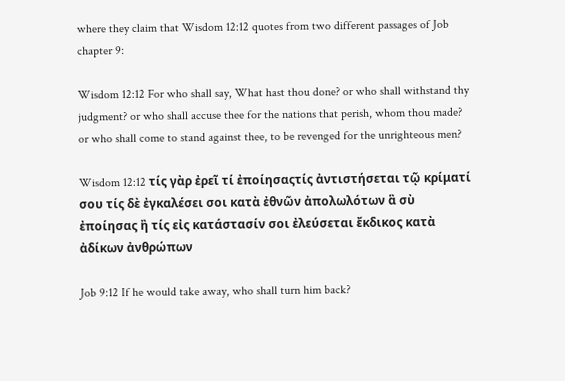where they claim that Wisdom 12:12 quotes from two different passages of Job chapter 9:

Wisdom 12:12 For who shall say, What hast thou done? or who shall withstand thy judgment? or who shall accuse thee for the nations that perish, whom thou made? or who shall come to stand against thee, to be revenged for the unrighteous men?

Wisdom 12:12 τίς γὰρ ἐρεῖ τί ἐποίησαςτίς ἀντιστήσεται τῷ κρίματί σου τίς δὲ ἐγκαλέσει σοι κατὰ ἐθνῶν ἀπολωλότων ἃ σὺ ἐποίησας ἢ τίς εἰς κατάστασίν σοι ἐλεύσεται ἔκδικος κατὰ ἀδίκων ἀνθρώπων

Job 9:12 If he would take away, who shall turn him back?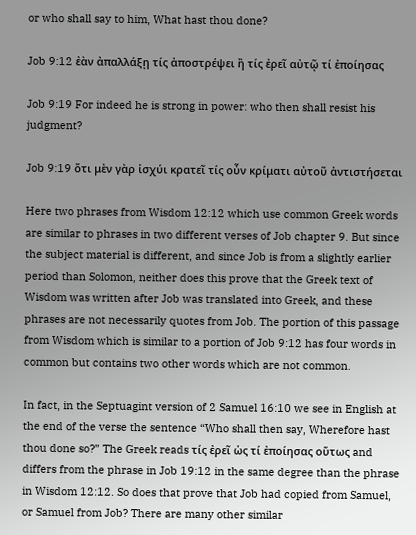or who shall say to him, What hast thou done?

Job 9:12 ἐὰν ἀπαλλάξῃ τίς ἀποστρέψει ἢ τίς ἐρεῖ αὐτῷ τί ἐποίησας

Job 9:19 For indeed he is strong in power: who then shall resist his judgment?

Job 9:19 ὅτι μὲν γὰρ ἰσχύι κρατεῖ τίς οὖν κρίματι αὐτοῦ ἀντιστήσεται

Here two phrases from Wisdom 12:12 which use common Greek words are similar to phrases in two different verses of Job chapter 9. But since the subject material is different, and since Job is from a slightly earlier period than Solomon, neither does this prove that the Greek text of Wisdom was written after Job was translated into Greek, and these phrases are not necessarily quotes from Job. The portion of this passage from Wisdom which is similar to a portion of Job 9:12 has four words in common but contains two other words which are not common.

In fact, in the Septuagint version of 2 Samuel 16:10 we see in English at the end of the verse the sentence “Who shall then say, Wherefore hast thou done so?” The Greek reads τίς ἐρεῖ ὡς τί ἐποίησας οὕτως and differs from the phrase in Job 19:12 in the same degree than the phrase in Wisdom 12:12. So does that prove that Job had copied from Samuel, or Samuel from Job? There are many other similar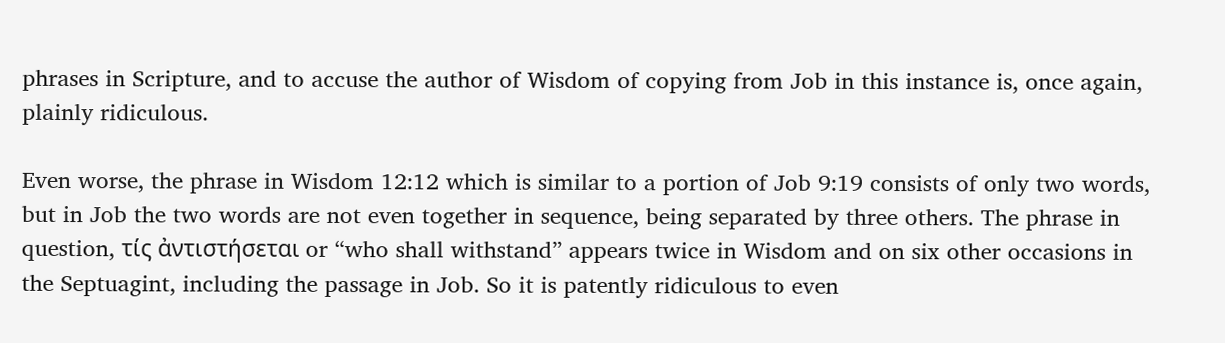phrases in Scripture, and to accuse the author of Wisdom of copying from Job in this instance is, once again, plainly ridiculous.

Even worse, the phrase in Wisdom 12:12 which is similar to a portion of Job 9:19 consists of only two words, but in Job the two words are not even together in sequence, being separated by three others. The phrase in question, τίς ἀντιστήσεται or “who shall withstand” appears twice in Wisdom and on six other occasions in the Septuagint, including the passage in Job. So it is patently ridiculous to even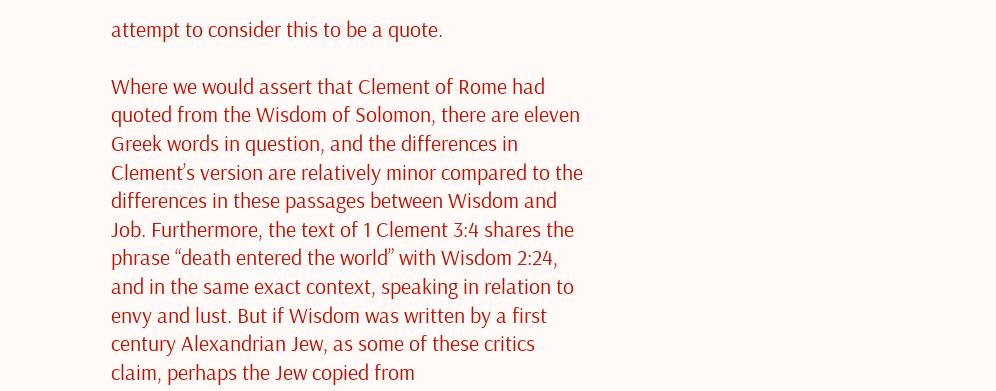attempt to consider this to be a quote.

Where we would assert that Clement of Rome had quoted from the Wisdom of Solomon, there are eleven Greek words in question, and the differences in Clement’s version are relatively minor compared to the differences in these passages between Wisdom and Job. Furthermore, the text of 1 Clement 3:4 shares the phrase “death entered the world” with Wisdom 2:24, and in the same exact context, speaking in relation to envy and lust. But if Wisdom was written by a first century Alexandrian Jew, as some of these critics claim, perhaps the Jew copied from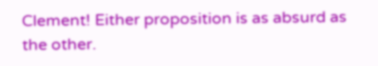Clement! Either proposition is as absurd as the other.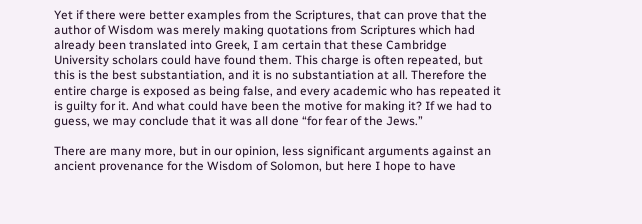Yet if there were better examples from the Scriptures, that can prove that the author of Wisdom was merely making quotations from Scriptures which had already been translated into Greek, I am certain that these Cambridge University scholars could have found them. This charge is often repeated, but this is the best substantiation, and it is no substantiation at all. Therefore the entire charge is exposed as being false, and every academic who has repeated it is guilty for it. And what could have been the motive for making it? If we had to guess, we may conclude that it was all done “for fear of the Jews.”

There are many more, but in our opinion, less significant arguments against an ancient provenance for the Wisdom of Solomon, but here I hope to have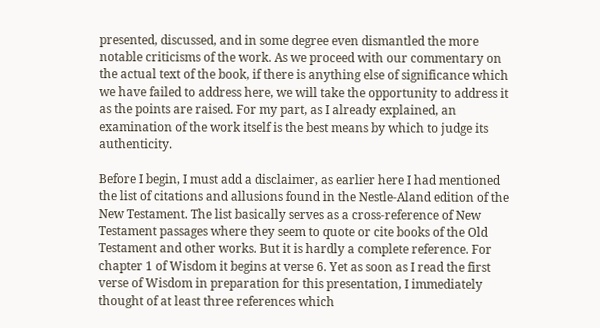presented, discussed, and in some degree even dismantled the more notable criticisms of the work. As we proceed with our commentary on the actual text of the book, if there is anything else of significance which we have failed to address here, we will take the opportunity to address it as the points are raised. For my part, as I already explained, an examination of the work itself is the best means by which to judge its authenticity.

Before I begin, I must add a disclaimer, as earlier here I had mentioned the list of citations and allusions found in the Nestle-Aland edition of the New Testament. The list basically serves as a cross-reference of New Testament passages where they seem to quote or cite books of the Old Testament and other works. But it is hardly a complete reference. For chapter 1 of Wisdom it begins at verse 6. Yet as soon as I read the first verse of Wisdom in preparation for this presentation, I immediately thought of at least three references which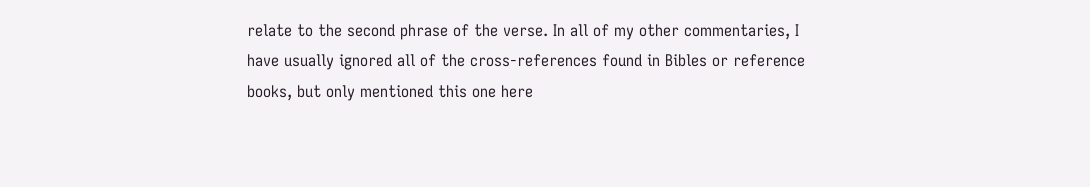relate to the second phrase of the verse. In all of my other commentaries, I have usually ignored all of the cross-references found in Bibles or reference books, but only mentioned this one here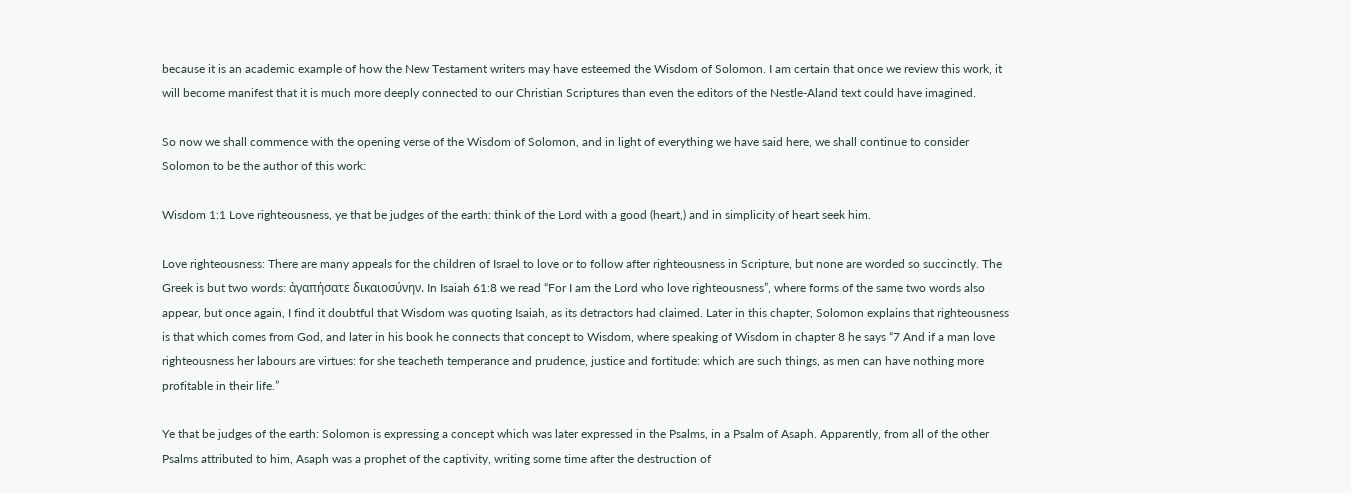because it is an academic example of how the New Testament writers may have esteemed the Wisdom of Solomon. I am certain that once we review this work, it will become manifest that it is much more deeply connected to our Christian Scriptures than even the editors of the Nestle-Aland text could have imagined.

So now we shall commence with the opening verse of the Wisdom of Solomon, and in light of everything we have said here, we shall continue to consider Solomon to be the author of this work:

Wisdom 1:1 Love righteousness, ye that be judges of the earth: think of the Lord with a good (heart,) and in simplicity of heart seek him.

Love righteousness: There are many appeals for the children of Israel to love or to follow after righteousness in Scripture, but none are worded so succinctly. The Greek is but two words: ἀγαπήσατε δικαιοσύνην. In Isaiah 61:8 we read “For I am the Lord who love righteousness”, where forms of the same two words also appear, but once again, I find it doubtful that Wisdom was quoting Isaiah, as its detractors had claimed. Later in this chapter, Solomon explains that righteousness is that which comes from God, and later in his book he connects that concept to Wisdom, where speaking of Wisdom in chapter 8 he says “7 And if a man love righteousness her labours are virtues: for she teacheth temperance and prudence, justice and fortitude: which are such things, as men can have nothing more profitable in their life.”

Ye that be judges of the earth: Solomon is expressing a concept which was later expressed in the Psalms, in a Psalm of Asaph. Apparently, from all of the other Psalms attributed to him, Asaph was a prophet of the captivity, writing some time after the destruction of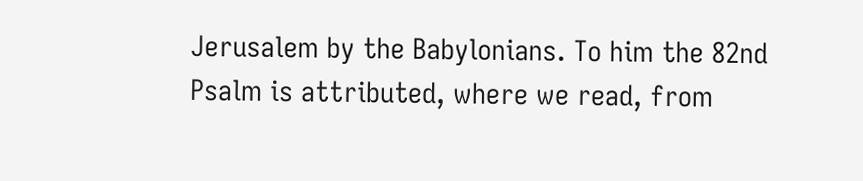Jerusalem by the Babylonians. To him the 82nd Psalm is attributed, where we read, from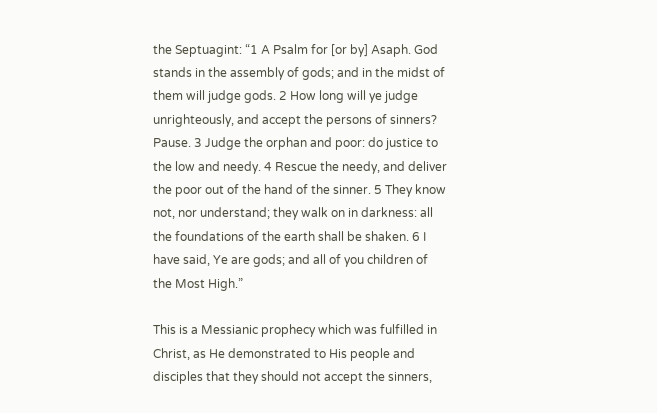the Septuagint: “1 A Psalm for [or by] Asaph. God stands in the assembly of gods; and in the midst of them will judge gods. 2 How long will ye judge unrighteously, and accept the persons of sinners? Pause. 3 Judge the orphan and poor: do justice to the low and needy. 4 Rescue the needy, and deliver the poor out of the hand of the sinner. 5 They know not, nor understand; they walk on in darkness: all the foundations of the earth shall be shaken. 6 I have said, Ye are gods; and all of you children of the Most High.”

This is a Messianic prophecy which was fulfilled in Christ, as He demonstrated to His people and disciples that they should not accept the sinners,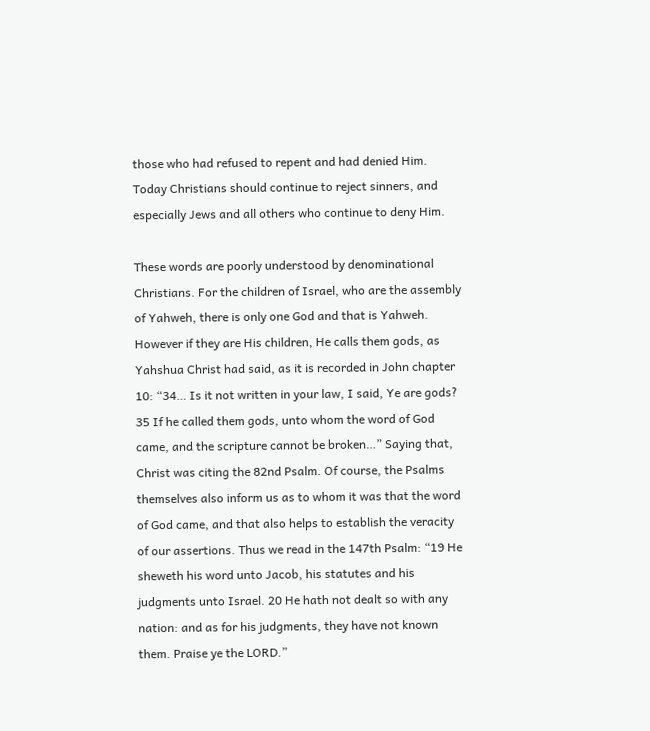those who had refused to repent and had denied Him. Today Christians should continue to reject sinners, and especially Jews and all others who continue to deny Him.

These words are poorly understood by denominational Christians. For the children of Israel, who are the assembly of Yahweh, there is only one God and that is Yahweh. However if they are His children, He calls them gods, as Yahshua Christ had said, as it is recorded in John chapter 10: “34… Is it not written in your law, I said, Ye are gods? 35 If he called them gods, unto whom the word of God came, and the scripture cannot be broken…” Saying that, Christ was citing the 82nd Psalm. Of course, the Psalms themselves also inform us as to whom it was that the word of God came, and that also helps to establish the veracity of our assertions. Thus we read in the 147th Psalm: “19 He sheweth his word unto Jacob, his statutes and his judgments unto Israel. 20 He hath not dealt so with any nation: and as for his judgments, they have not known them. Praise ye the LORD.”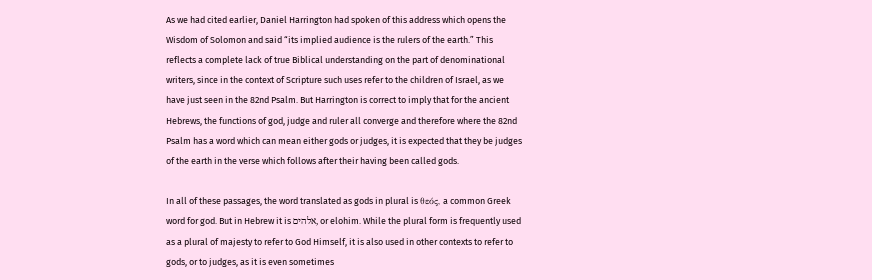As we had cited earlier, Daniel Harrington had spoken of this address which opens the Wisdom of Solomon and said “its implied audience is the rulers of the earth.” This reflects a complete lack of true Biblical understanding on the part of denominational writers, since in the context of Scripture such uses refer to the children of Israel, as we have just seen in the 82nd Psalm. But Harrington is correct to imply that for the ancient Hebrews, the functions of god, judge and ruler all converge and therefore where the 82nd Psalm has a word which can mean either gods or judges, it is expected that they be judges of the earth in the verse which follows after their having been called gods.

In all of these passages, the word translated as gods in plural is θεός, a common Greek word for god. But in Hebrew it is אלהים, or elohim. While the plural form is frequently used as a plural of majesty to refer to God Himself, it is also used in other contexts to refer to gods, or to judges, as it is even sometimes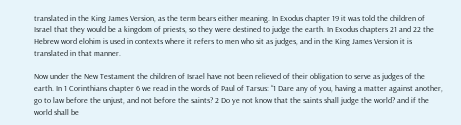translated in the King James Version, as the term bears either meaning. In Exodus chapter 19 it was told the children of Israel that they would be a kingdom of priests, so they were destined to judge the earth. In Exodus chapters 21 and 22 the Hebrew word elohim is used in contexts where it refers to men who sit as judges, and in the King James Version it is translated in that manner.

Now under the New Testament the children of Israel have not been relieved of their obligation to serve as judges of the earth. In 1 Corinthians chapter 6 we read in the words of Paul of Tarsus: “1 Dare any of you, having a matter against another, go to law before the unjust, and not before the saints? 2 Do ye not know that the saints shall judge the world? and if the world shall be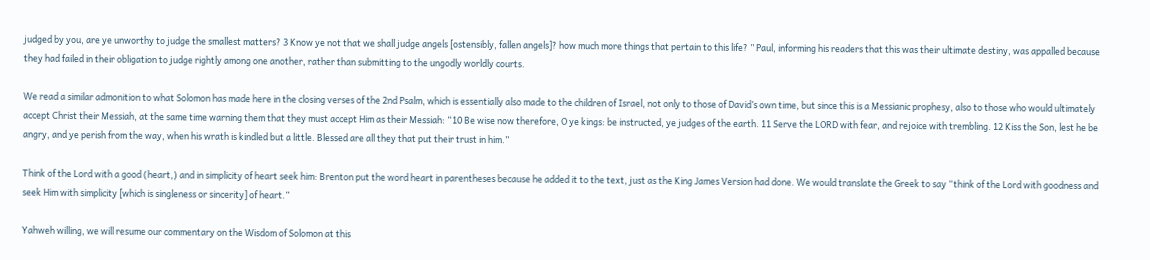judged by you, are ye unworthy to judge the smallest matters? 3 Know ye not that we shall judge angels [ostensibly, fallen angels]? how much more things that pertain to this life? ” Paul, informing his readers that this was their ultimate destiny, was appalled because they had failed in their obligation to judge rightly among one another, rather than submitting to the ungodly worldly courts.

We read a similar admonition to what Solomon has made here in the closing verses of the 2nd Psalm, which is essentially also made to the children of Israel, not only to those of David’s own time, but since this is a Messianic prophesy, also to those who would ultimately accept Christ their Messiah, at the same time warning them that they must accept Him as their Messiah: “10 Be wise now therefore, O ye kings: be instructed, ye judges of the earth. 11 Serve the LORD with fear, and rejoice with trembling. 12 Kiss the Son, lest he be angry, and ye perish from the way, when his wrath is kindled but a little. Blessed are all they that put their trust in him.”

Think of the Lord with a good (heart,) and in simplicity of heart seek him: Brenton put the word heart in parentheses because he added it to the text, just as the King James Version had done. We would translate the Greek to say “think of the Lord with goodness and seek Him with simplicity [which is singleness or sincerity] of heart.”

Yahweh willing, we will resume our commentary on the Wisdom of Solomon at this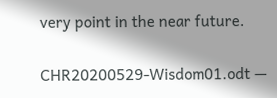very point in the near future.

CHR20200529-Wisdom01.odt —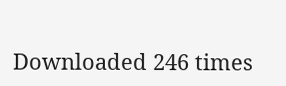Downloaded 246 times